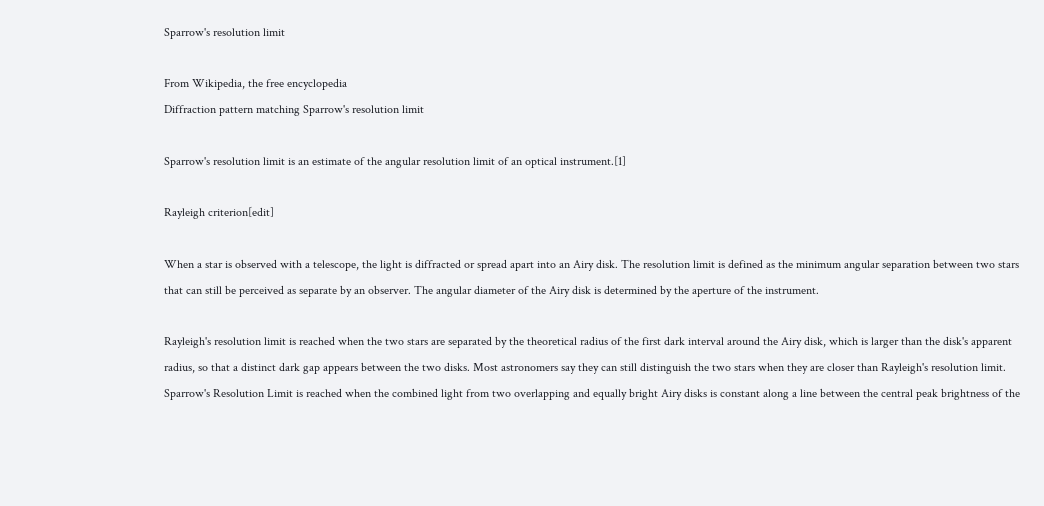Sparrow's resolution limit

From Wikipedia, the free encyclopedia
Diffraction pattern matching Sparrow's resolution limit

Sparrow's resolution limit is an estimate of the angular resolution limit of an optical instrument.[1]

Rayleigh criterion[edit]

When a star is observed with a telescope, the light is diffracted or spread apart into an Airy disk. The resolution limit is defined as the minimum angular separation between two stars that can still be perceived as separate by an observer. The angular diameter of the Airy disk is determined by the aperture of the instrument.

Rayleigh's resolution limit is reached when the two stars are separated by the theoretical radius of the first dark interval around the Airy disk, which is larger than the disk's apparent radius, so that a distinct dark gap appears between the two disks. Most astronomers say they can still distinguish the two stars when they are closer than Rayleigh's resolution limit. Sparrow's Resolution Limit is reached when the combined light from two overlapping and equally bright Airy disks is constant along a line between the central peak brightness of the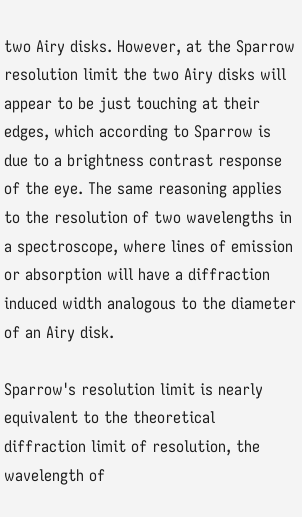two Airy disks. However, at the Sparrow resolution limit the two Airy disks will appear to be just touching at their edges, which according to Sparrow is due to a brightness contrast response of the eye. The same reasoning applies to the resolution of two wavelengths in a spectroscope, where lines of emission or absorption will have a diffraction induced width analogous to the diameter of an Airy disk.

Sparrow's resolution limit is nearly equivalent to the theoretical diffraction limit of resolution, the wavelength of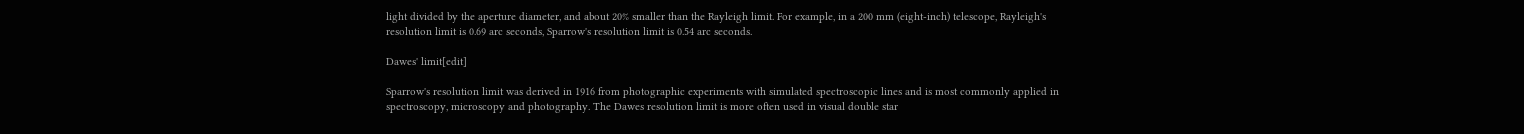light divided by the aperture diameter, and about 20% smaller than the Rayleigh limit. For example, in a 200 mm (eight-inch) telescope, Rayleigh's resolution limit is 0.69 arc seconds, Sparrow's resolution limit is 0.54 arc seconds.

Dawes' limit[edit]

Sparrow's resolution limit was derived in 1916 from photographic experiments with simulated spectroscopic lines and is most commonly applied in spectroscopy, microscopy and photography. The Dawes resolution limit is more often used in visual double star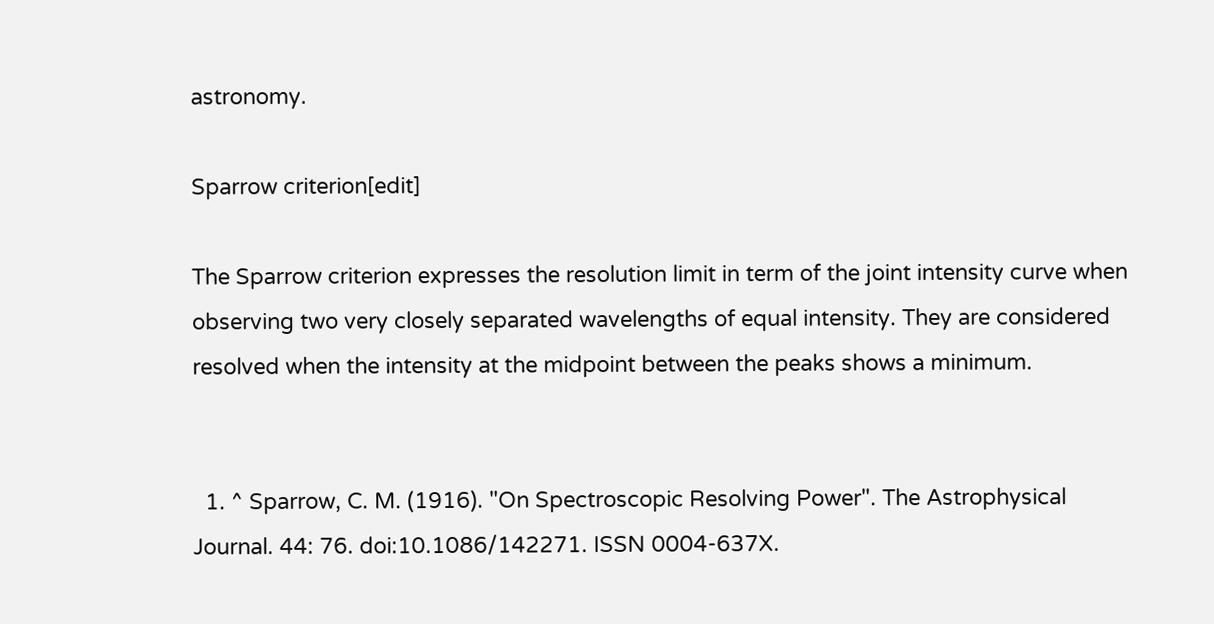astronomy.

Sparrow criterion[edit]

The Sparrow criterion expresses the resolution limit in term of the joint intensity curve when observing two very closely separated wavelengths of equal intensity. They are considered resolved when the intensity at the midpoint between the peaks shows a minimum.


  1. ^ Sparrow, C. M. (1916). "On Spectroscopic Resolving Power". The Astrophysical Journal. 44: 76. doi:10.1086/142271. ISSN 0004-637X.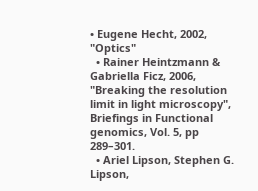• Eugene Hecht, 2002, "Optics"
  • Rainer Heintzmann & Gabriella Ficz, 2006, "Breaking the resolution limit in light microscopy", Briefings in Functional genomics, Vol. 5, pp 289–301.
  • Ariel Lipson, Stephen G. Lipson,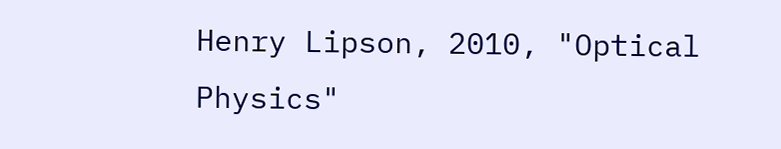Henry Lipson, 2010, "Optical Physics"